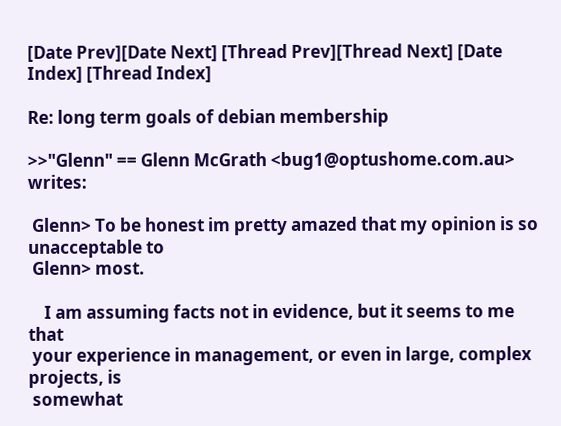[Date Prev][Date Next] [Thread Prev][Thread Next] [Date Index] [Thread Index]

Re: long term goals of debian membership

>>"Glenn" == Glenn McGrath <bug1@optushome.com.au> writes:

 Glenn> To be honest im pretty amazed that my opinion is so unacceptable to
 Glenn> most.

    I am assuming facts not in evidence, but it seems to me that
 your experience in management, or even in large, complex projects, is
 somewhat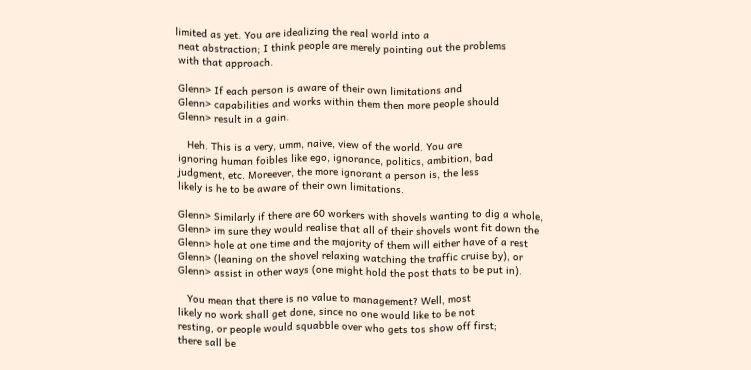limited as yet. You are idealizing the real world into a
 neat abstraction; I think people are merely pointing out the problems
 with that approach.

 Glenn> If each person is aware of their own limitations and
 Glenn> capabilities and works within them then more people should
 Glenn> result in a gain.

    Heh. This is a very, umm, naive, view of the world. You are
 ignoring human foibles like ego, ignorance, politics, ambition, bad
 judgment, etc. Moreever, the more ignorant a person is, the less
 likely is he to be aware of their own limitations.

 Glenn> Similarly if there are 60 workers with shovels wanting to dig a whole,
 Glenn> im sure they would realise that all of their shovels wont fit down the
 Glenn> hole at one time and the majority of them will either have of a rest
 Glenn> (leaning on the shovel relaxing watching the traffic cruise by), or
 Glenn> assist in other ways (one might hold the post thats to be put in).

    You mean that there is no value to management? Well, most
 likely no work shall get done, since no one would like to be not
 resting, or people would squabble over who gets tos show off first;
 there sall be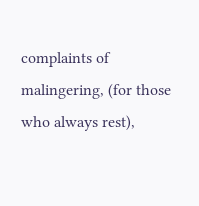complaints of malingering, (for those who always rest),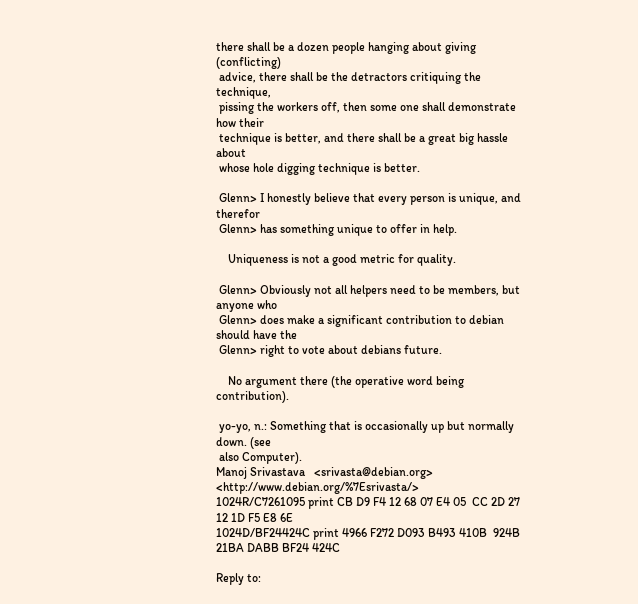there shall be a dozen people hanging about giving (conflicting)
 advice, there shall be the detractors critiquing the technique,
 pissing the workers off, then some one shall demonstrate how their
 technique is better, and there shall be a great big hassle about
 whose hole digging technique is better.

 Glenn> I honestly believe that every person is unique, and therefor
 Glenn> has something unique to offer in help.

    Uniqueness is not a good metric for quality.

 Glenn> Obviously not all helpers need to be members, but anyone who
 Glenn> does make a significant contribution to debian should have the
 Glenn> right to vote about debians future.

    No argument there (the operative word being contribution).

 yo-yo, n.: Something that is occasionally up but normally down. (see
 also Computer).
Manoj Srivastava   <srivasta@debian.org>  <http://www.debian.org/%7Esrivasta/>
1024R/C7261095 print CB D9 F4 12 68 07 E4 05  CC 2D 27 12 1D F5 E8 6E
1024D/BF24424C print 4966 F272 D093 B493 410B  924B 21BA DABB BF24 424C

Reply to: